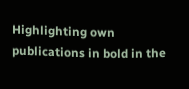Highlighting own publications in bold in the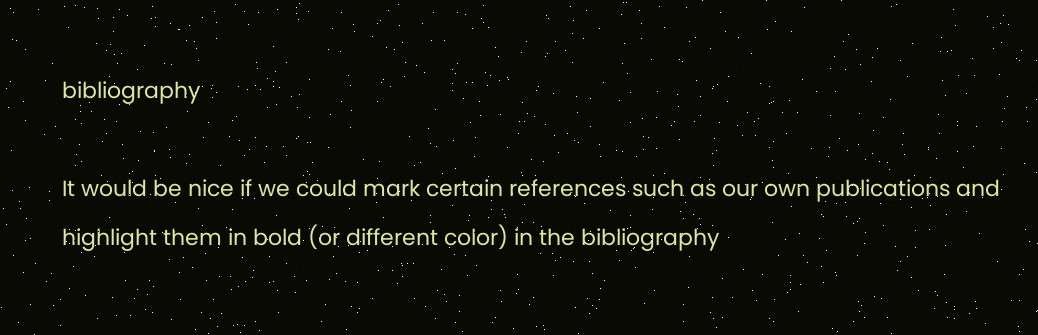bibliography

It would be nice if we could mark certain references such as our own publications and highlight them in bold (or different color) in the bibliography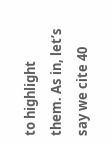to highlight them. As in, let’s say we cite 40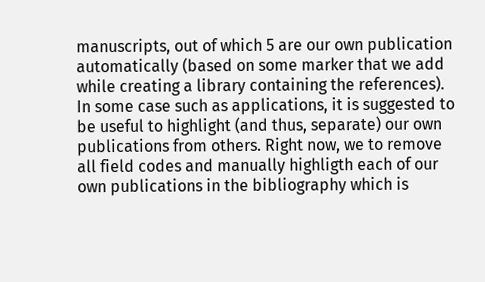manuscripts, out of which 5 are our own publication automatically (based on some marker that we add while creating a library containing the references). In some case such as applications, it is suggested to be useful to highlight (and thus, separate) our own publications from others. Right now, we to remove all field codes and manually highligth each of our own publications in the bibliography which is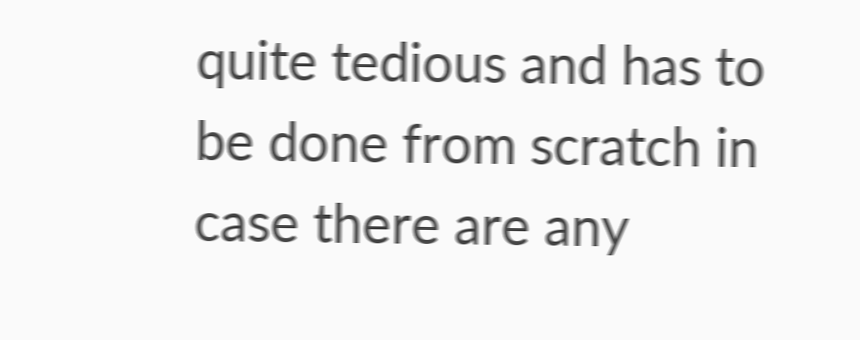quite tedious and has to be done from scratch in case there are any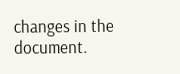changes in the document.